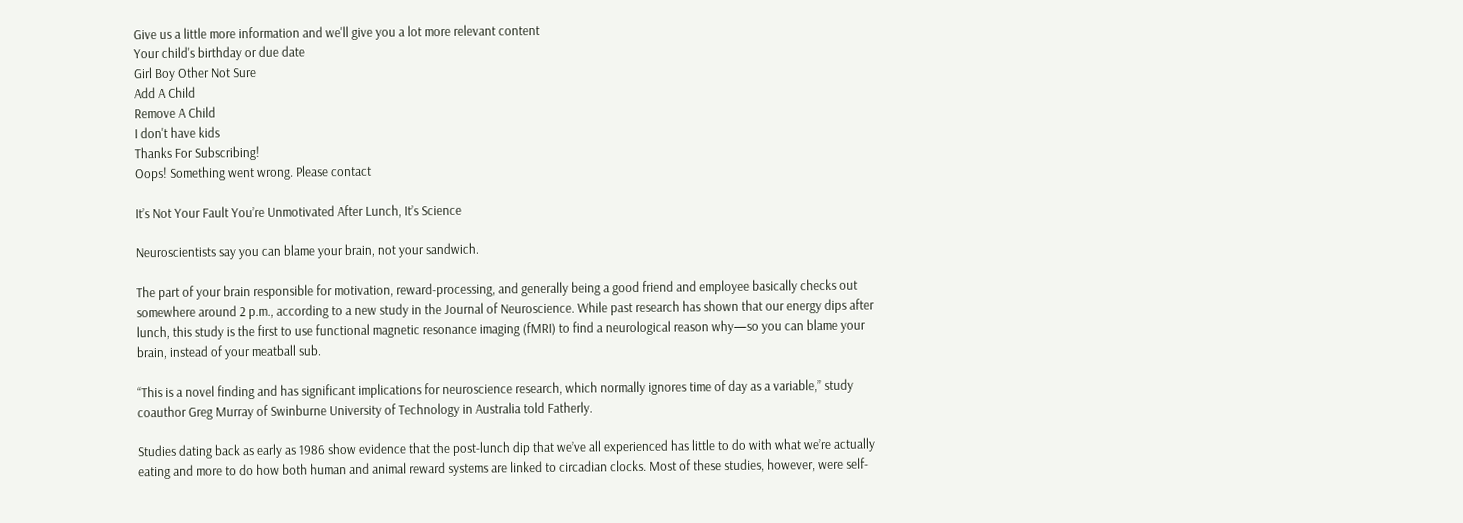Give us a little more information and we'll give you a lot more relevant content
Your child's birthday or due date
Girl Boy Other Not Sure
Add A Child
Remove A Child
I don't have kids
Thanks For Subscribing!
Oops! Something went wrong. Please contact

It’s Not Your Fault You’re Unmotivated After Lunch, It’s Science

Neuroscientists say you can blame your brain, not your sandwich.

The part of your brain responsible for motivation, reward-processing, and generally being a good friend and employee basically checks out somewhere around 2 p.m., according to a new study in the Journal of Neuroscience. While past research has shown that our energy dips after lunch, this study is the first to use functional magnetic resonance imaging (fMRI) to find a neurological reason why—so you can blame your brain, instead of your meatball sub.

“This is a novel finding and has significant implications for neuroscience research, which normally ignores time of day as a variable,” study coauthor Greg Murray of Swinburne University of Technology in Australia told Fatherly.

Studies dating back as early as 1986 show evidence that the post-lunch dip that we’ve all experienced has little to do with what we’re actually eating and more to do how both human and animal reward systems are linked to circadian clocks. Most of these studies, however, were self-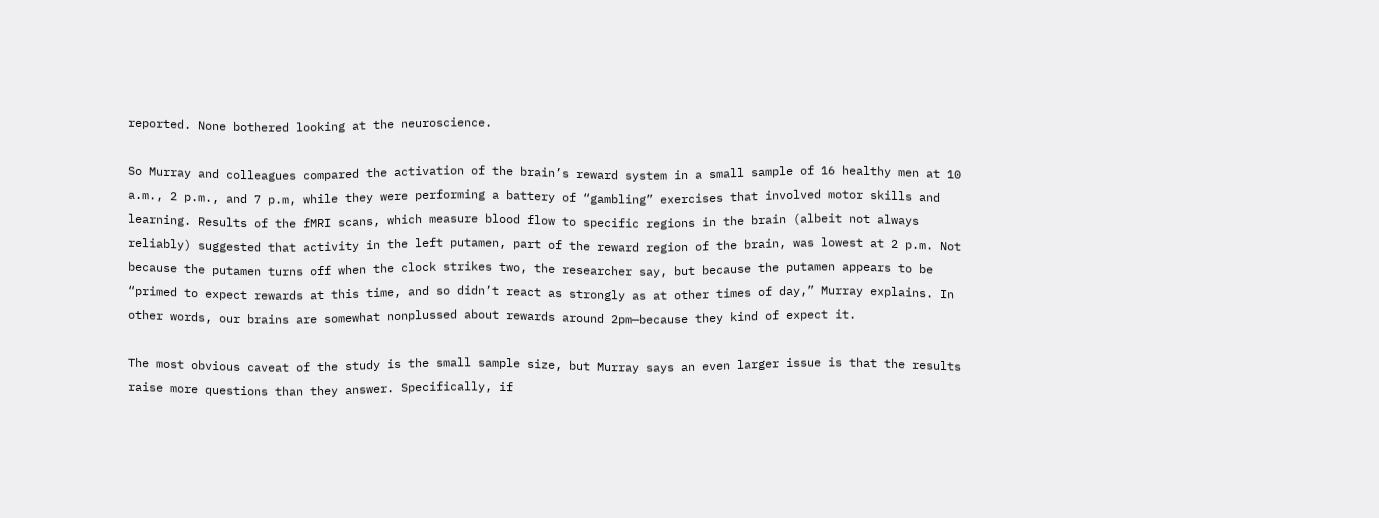reported. None bothered looking at the neuroscience.

So Murray and colleagues compared the activation of the brain’s reward system in a small sample of 16 healthy men at 10 a.m., 2 p.m., and 7 p.m, while they were performing a battery of “gambling” exercises that involved motor skills and learning. Results of the fMRI scans, which measure blood flow to specific regions in the brain (albeit not always reliably) suggested that activity in the left putamen, part of the reward region of the brain, was lowest at 2 p.m. Not because the putamen turns off when the clock strikes two, the researcher say, but because the putamen appears to be “primed to expect rewards at this time, and so didn’t react as strongly as at other times of day,” Murray explains. In other words, our brains are somewhat nonplussed about rewards around 2pm—because they kind of expect it.

The most obvious caveat of the study is the small sample size, but Murray says an even larger issue is that the results raise more questions than they answer. Specifically, if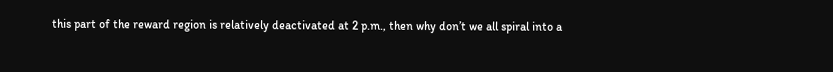this part of the reward region is relatively deactivated at 2 p.m., then why don’t we all spiral into a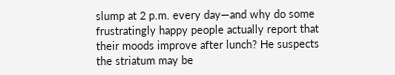slump at 2 p.m. every day—and why do some frustratingly happy people actually report that their moods improve after lunch? He suspects the striatum may be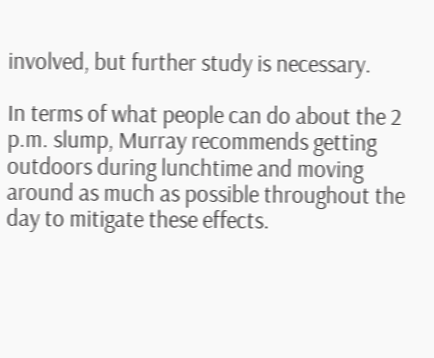involved, but further study is necessary.

In terms of what people can do about the 2 p.m. slump, Murray recommends getting outdoors during lunchtime and moving around as much as possible throughout the day to mitigate these effects.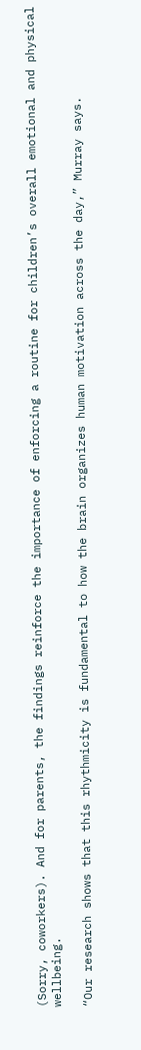(Sorry, coworkers). And for parents, the findings reinforce the importance of enforcing a routine for children’s overall emotional and physical wellbeing.

“Our research shows that this rhythmicity is fundamental to how the brain organizes human motivation across the day,” Murray says.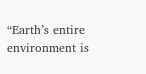“Earth’s entire environment is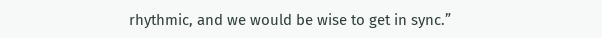rhythmic, and we would be wise to get in sync.”